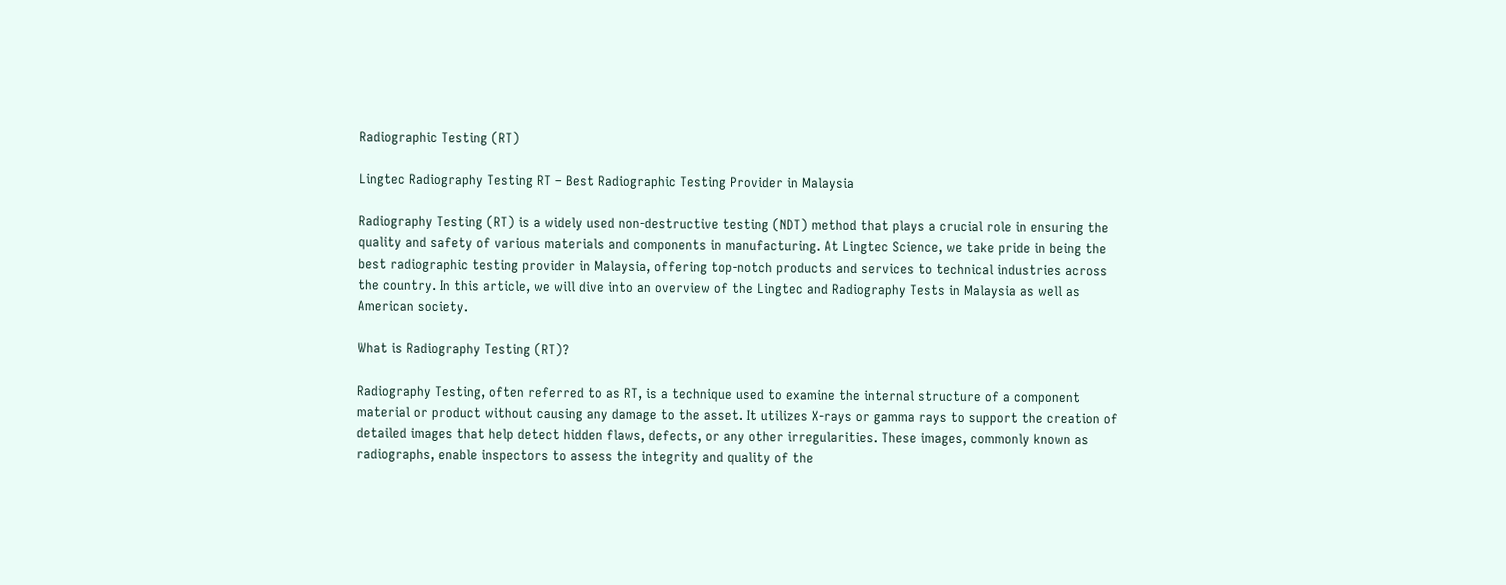Radiographic Testing (RT)

Lingtec Radiography Testing RT – Best Radiographic Testing Provider in Malaysia

Radiography Testing (RT) is a widely used non-destructive testing (NDT) method that plays a crucial role in ensuring the quality and safety of various materials and components in manufacturing. At Lingtec Science, we take pride in being the best radiographic testing provider in Malaysia, offering top-notch products and services to technical industries across the country. In this article, we will dive into an overview of the Lingtec and Radiography Tests in Malaysia as well as American society.

What is Radiography Testing (RT)?

Radiography Testing, often referred to as RT, is a technique used to examine the internal structure of a component material or product without causing any damage to the asset. It utilizes X-rays or gamma rays to support the creation of detailed images that help detect hidden flaws, defects, or any other irregularities. These images, commonly known as radiographs, enable inspectors to assess the integrity and quality of the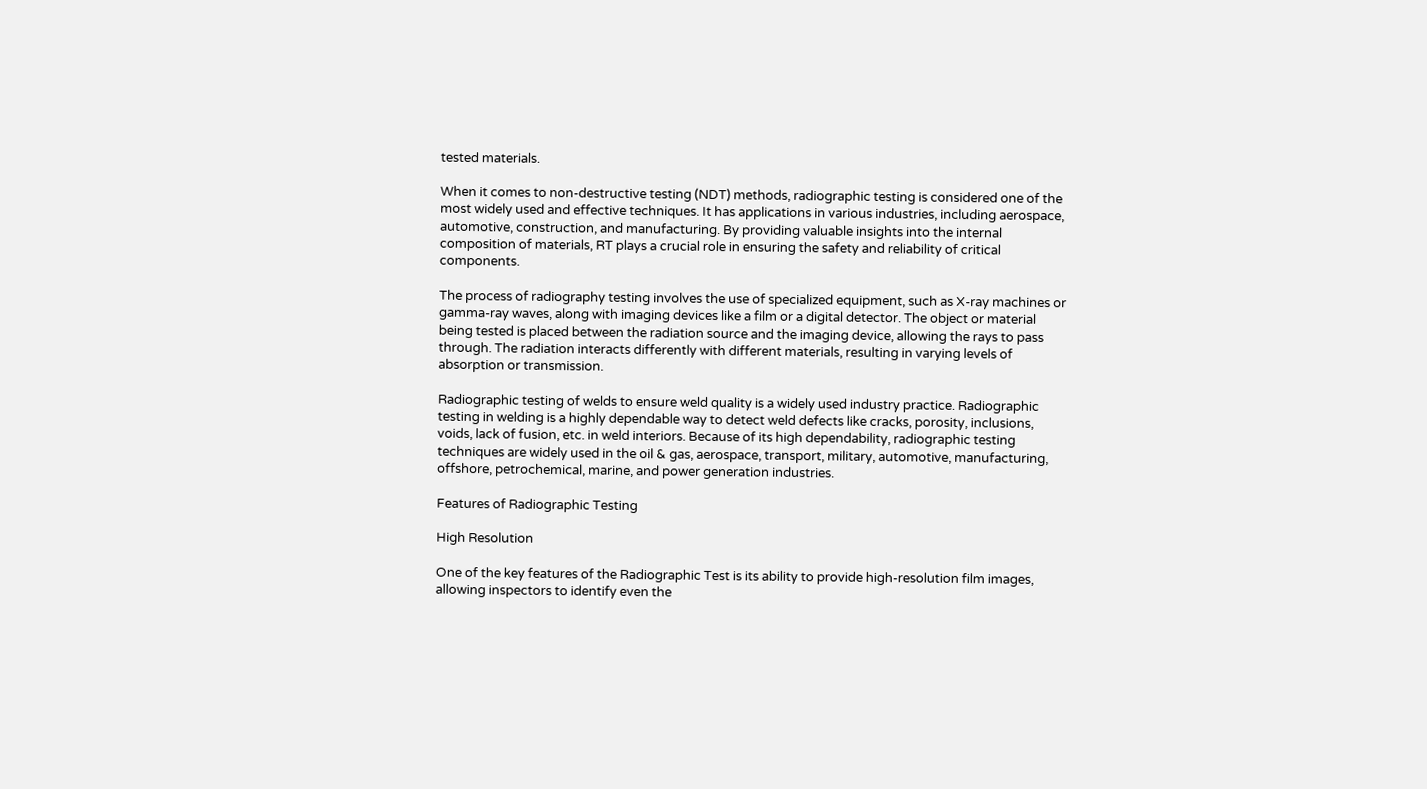tested materials.

When it comes to non-destructive testing (NDT) methods, radiographic testing is considered one of the most widely used and effective techniques. It has applications in various industries, including aerospace, automotive, construction, and manufacturing. By providing valuable insights into the internal composition of materials, RT plays a crucial role in ensuring the safety and reliability of critical components.

The process of radiography testing involves the use of specialized equipment, such as X-ray machines or gamma-ray waves, along with imaging devices like a film or a digital detector. The object or material being tested is placed between the radiation source and the imaging device, allowing the rays to pass through. The radiation interacts differently with different materials, resulting in varying levels of absorption or transmission.

Radiographic testing of welds to ensure weld quality is a widely used industry practice. Radiographic testing in welding is a highly dependable way to detect weld defects like cracks, porosity, inclusions, voids, lack of fusion, etc. in weld interiors. Because of its high dependability, radiographic testing techniques are widely used in the oil & gas, aerospace, transport, military, automotive, manufacturing, offshore, petrochemical, marine, and power generation industries.

Features of Radiographic Testing

High Resolution

One of the key features of the Radiographic Test is its ability to provide high-resolution film images, allowing inspectors to identify even the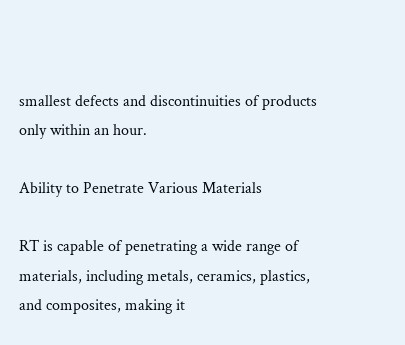smallest defects and discontinuities of products only within an hour.

Ability to Penetrate Various Materials

RT is capable of penetrating a wide range of materials, including metals, ceramics, plastics, and composites, making it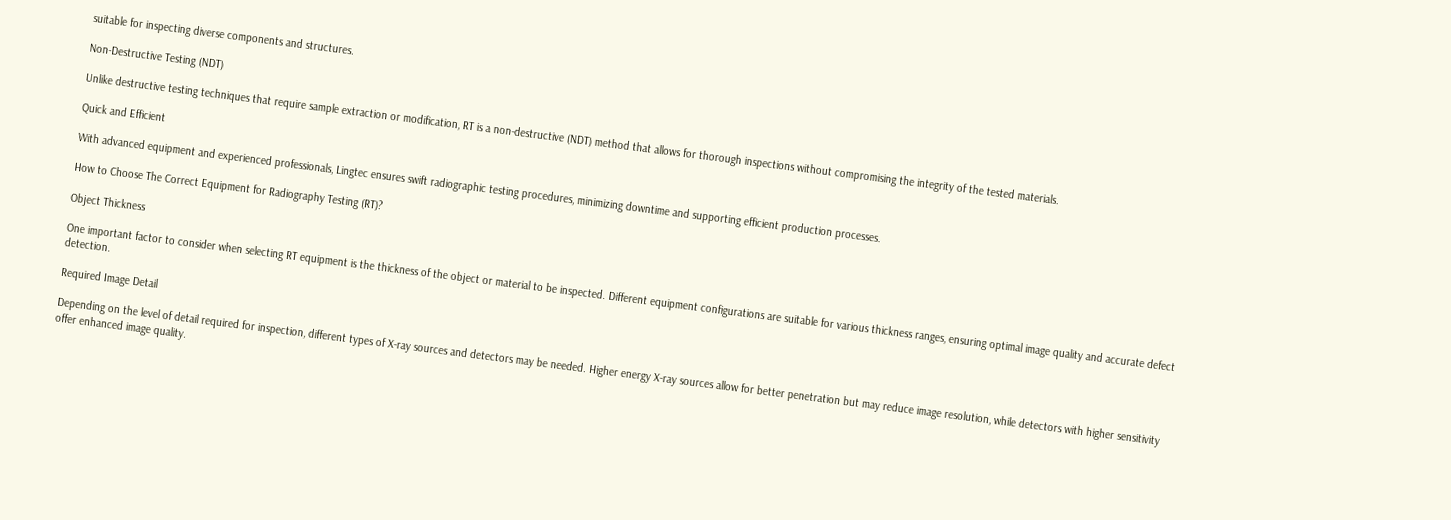suitable for inspecting diverse components and structures.

Non-Destructive Testing (NDT)

Unlike destructive testing techniques that require sample extraction or modification, RT is a non-destructive (NDT) method that allows for thorough inspections without compromising the integrity of the tested materials.

Quick and Efficient

With advanced equipment and experienced professionals, Lingtec ensures swift radiographic testing procedures, minimizing downtime and supporting efficient production processes.

How to Choose The Correct Equipment for Radiography Testing (RT)?

Object Thickness

One important factor to consider when selecting RT equipment is the thickness of the object or material to be inspected. Different equipment configurations are suitable for various thickness ranges, ensuring optimal image quality and accurate defect detection.

Required Image Detail

Depending on the level of detail required for inspection, different types of X-ray sources and detectors may be needed. Higher energy X-ray sources allow for better penetration but may reduce image resolution, while detectors with higher sensitivity offer enhanced image quality.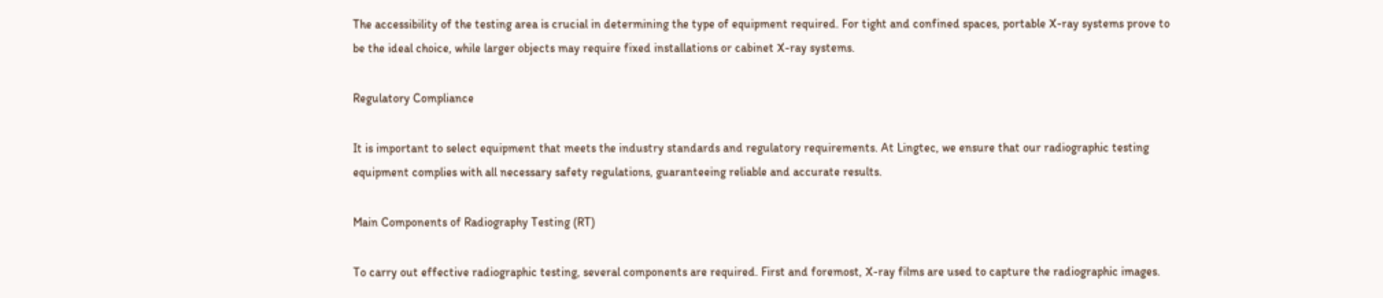The accessibility of the testing area is crucial in determining the type of equipment required. For tight and confined spaces, portable X-ray systems prove to be the ideal choice, while larger objects may require fixed installations or cabinet X-ray systems.

Regulatory Compliance

It is important to select equipment that meets the industry standards and regulatory requirements. At Lingtec, we ensure that our radiographic testing equipment complies with all necessary safety regulations, guaranteeing reliable and accurate results.

Main Components of Radiography Testing (RT)

To carry out effective radiographic testing, several components are required. First and foremost, X-ray films are used to capture the radiographic images.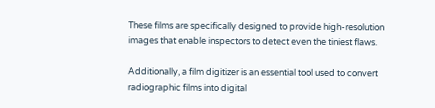These films are specifically designed to provide high-resolution images that enable inspectors to detect even the tiniest flaws.

Additionally, a film digitizer is an essential tool used to convert radiographic films into digital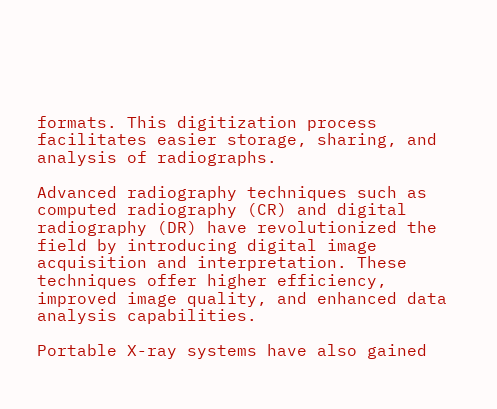formats. This digitization process facilitates easier storage, sharing, and analysis of radiographs.

Advanced radiography techniques such as computed radiography (CR) and digital radiography (DR) have revolutionized the field by introducing digital image acquisition and interpretation. These techniques offer higher efficiency, improved image quality, and enhanced data analysis capabilities.

Portable X-ray systems have also gained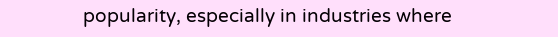popularity, especially in industries where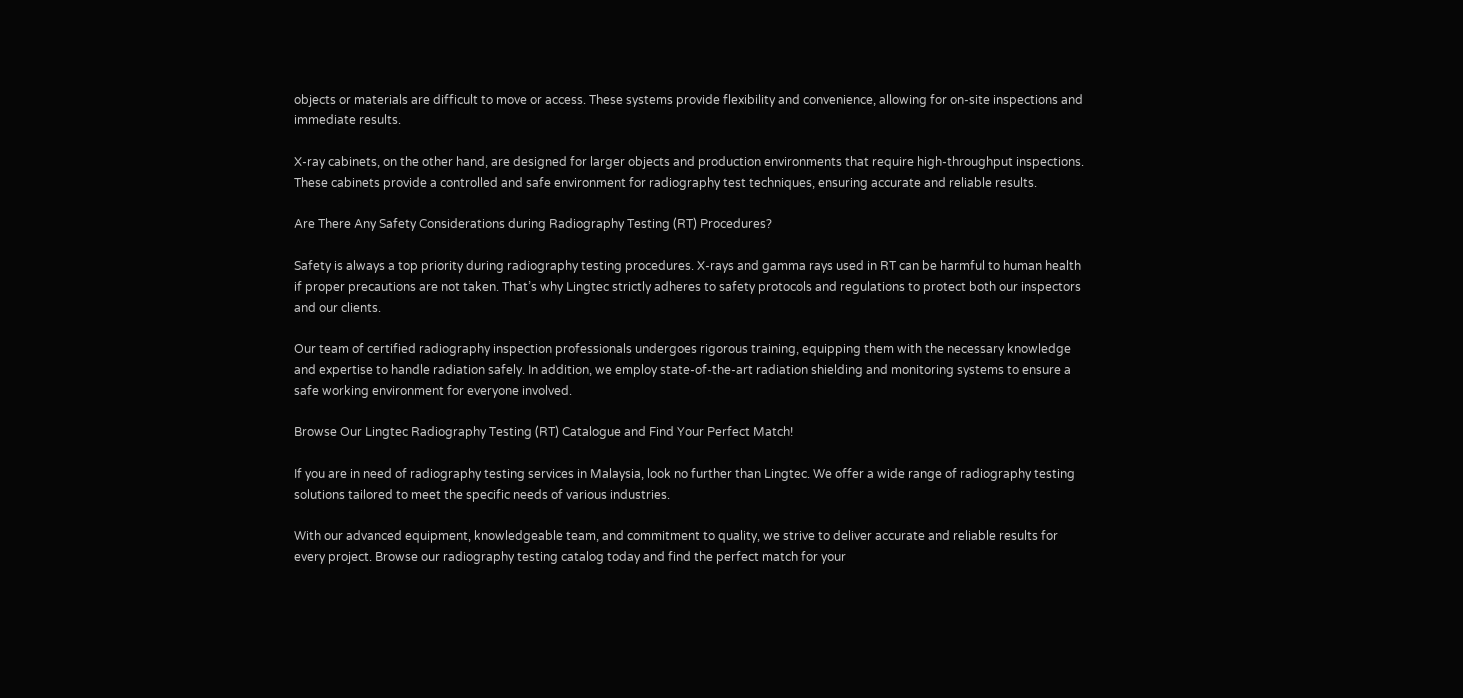objects or materials are difficult to move or access. These systems provide flexibility and convenience, allowing for on-site inspections and immediate results.

X-ray cabinets, on the other hand, are designed for larger objects and production environments that require high-throughput inspections. These cabinets provide a controlled and safe environment for radiography test techniques, ensuring accurate and reliable results.

Are There Any Safety Considerations during Radiography Testing (RT) Procedures?

Safety is always a top priority during radiography testing procedures. X-rays and gamma rays used in RT can be harmful to human health if proper precautions are not taken. That’s why Lingtec strictly adheres to safety protocols and regulations to protect both our inspectors and our clients.

Our team of certified radiography inspection professionals undergoes rigorous training, equipping them with the necessary knowledge and expertise to handle radiation safely. In addition, we employ state-of-the-art radiation shielding and monitoring systems to ensure a safe working environment for everyone involved.

Browse Our Lingtec Radiography Testing (RT) Catalogue and Find Your Perfect Match!

If you are in need of radiography testing services in Malaysia, look no further than Lingtec. We offer a wide range of radiography testing solutions tailored to meet the specific needs of various industries.

With our advanced equipment, knowledgeable team, and commitment to quality, we strive to deliver accurate and reliable results for every project. Browse our radiography testing catalog today and find the perfect match for your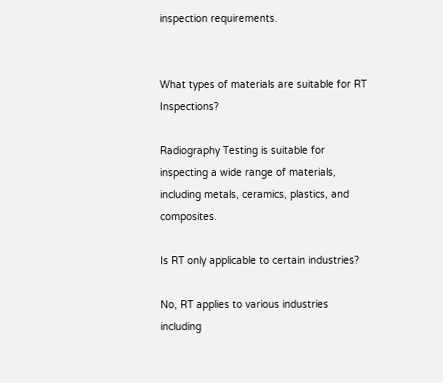inspection requirements.


What types of materials are suitable for RT Inspections?

Radiography Testing is suitable for inspecting a wide range of materials, including metals, ceramics, plastics, and composites.

Is RT only applicable to certain industries?

No, RT applies to various industries including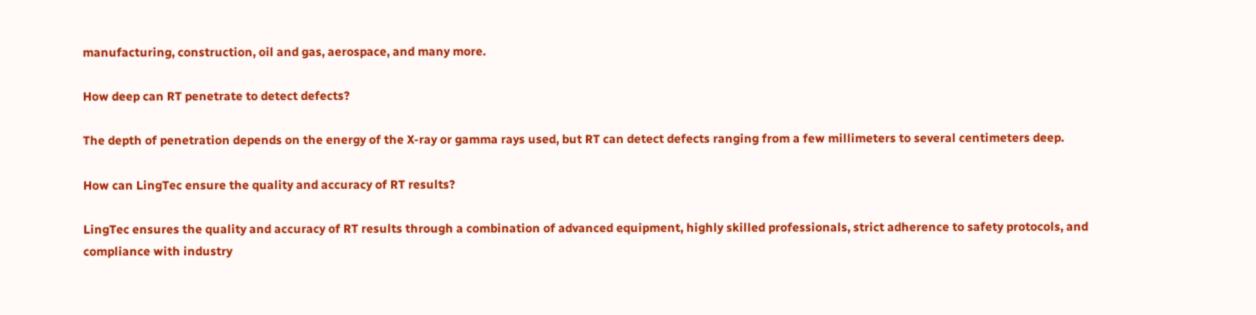manufacturing, construction, oil and gas, aerospace, and many more.

How deep can RT penetrate to detect defects?

The depth of penetration depends on the energy of the X-ray or gamma rays used, but RT can detect defects ranging from a few millimeters to several centimeters deep.

How can LingTec ensure the quality and accuracy of RT results?

LingTec ensures the quality and accuracy of RT results through a combination of advanced equipment, highly skilled professionals, strict adherence to safety protocols, and compliance with industry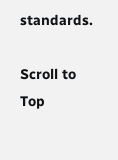standards.

Scroll to Top